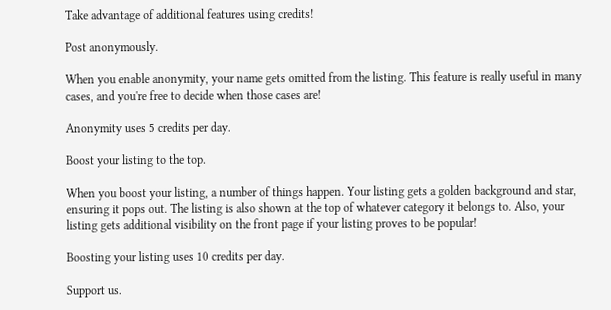Take advantage of additional features using credits!

Post anonymously.

When you enable anonymity, your name gets omitted from the listing. This feature is really useful in many cases, and you're free to decide when those cases are!

Anonymity uses 5 credits per day.

Boost your listing to the top.

When you boost your listing, a number of things happen. Your listing gets a golden background and star, ensuring it pops out. The listing is also shown at the top of whatever category it belongs to. Also, your listing gets additional visibility on the front page if your listing proves to be popular!

Boosting your listing uses 10 credits per day.

Support us.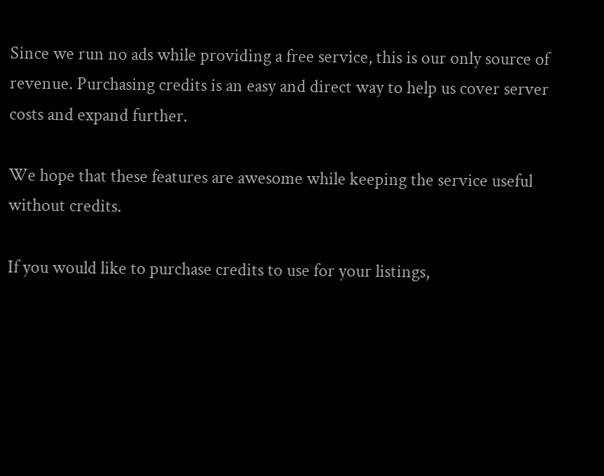Since we run no ads while providing a free service, this is our only source of revenue. Purchasing credits is an easy and direct way to help us cover server costs and expand further.

We hope that these features are awesome while keeping the service useful without credits.

If you would like to purchase credits to use for your listings,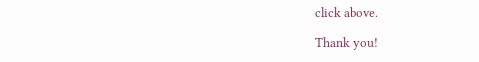click above.

Thank you!